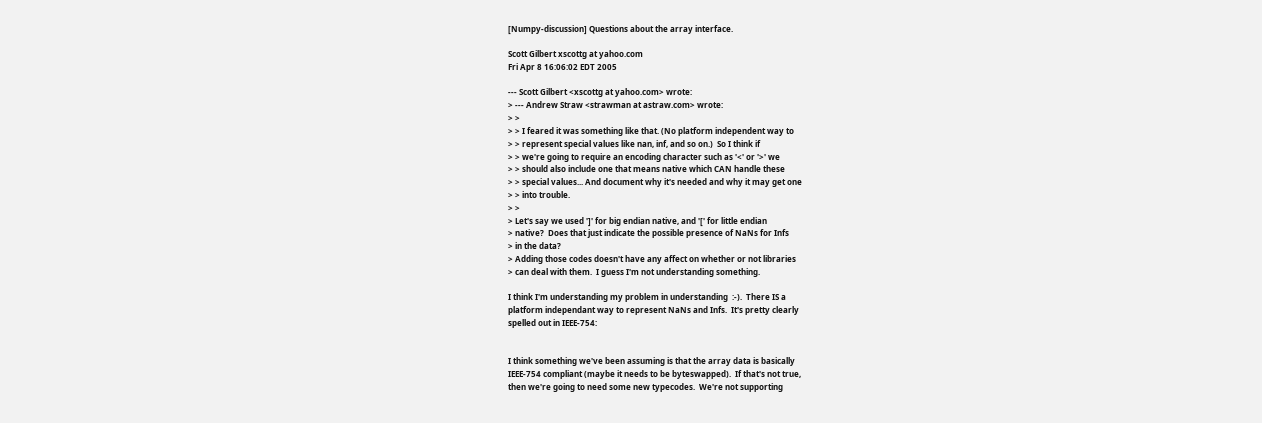[Numpy-discussion] Questions about the array interface.

Scott Gilbert xscottg at yahoo.com
Fri Apr 8 16:06:02 EDT 2005

--- Scott Gilbert <xscottg at yahoo.com> wrote:
> --- Andrew Straw <strawman at astraw.com> wrote:
> >
> > I feared it was something like that. (No platform independent way to
> > represent special values like nan, inf, and so on.)  So I think if
> > we're going to require an encoding character such as '<' or '>' we
> > should also include one that means native which CAN handle these
> > special values... And document why it's needed and why it may get one
> > into trouble.
> >
> Let's say we used ']' for big endian native, and '[' for little endian
> native?  Does that just indicate the possible presence of NaNs for Infs
> in the data?
> Adding those codes doesn't have any affect on whether or not libraries
> can deal with them.  I guess I'm not understanding something.

I think I'm understanding my problem in understanding  :-).  There IS a
platform independant way to represent NaNs and Infs.  It's pretty clearly
spelled out in IEEE-754:


I think something we've been assuming is that the array data is basically
IEEE-754 compliant (maybe it needs to be byteswapped).  If that's not true,
then we're going to need some new typecodes.  We're not supporting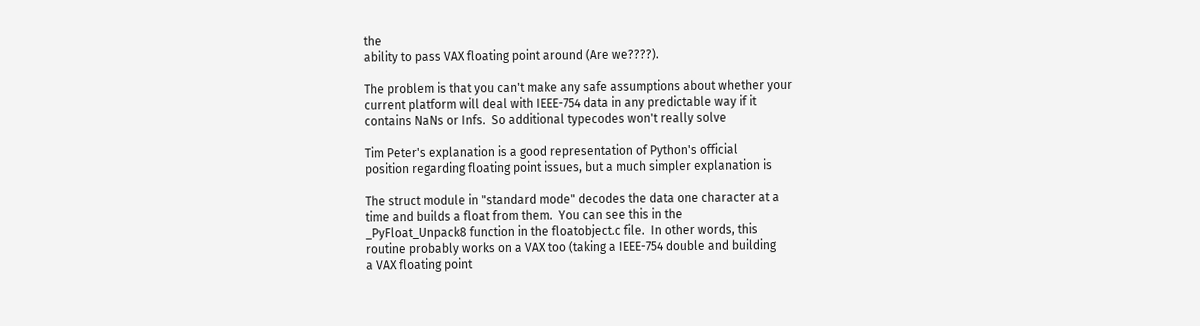the
ability to pass VAX floating point around (Are we????).

The problem is that you can't make any safe assumptions about whether your
current platform will deal with IEEE-754 data in any predictable way if it
contains NaNs or Infs.  So additional typecodes won't really solve

Tim Peter's explanation is a good representation of Python's official
position regarding floating point issues, but a much simpler explanation is

The struct module in "standard mode" decodes the data one character at a
time and builds a float from them.  You can see this in the
_PyFloat_Unpack8 function in the floatobject.c file.  In other words, this
routine probably works on a VAX too (taking a IEEE-754 double and building
a VAX floating point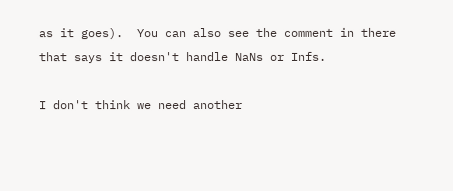as it goes).  You can also see the comment in there
that says it doesn't handle NaNs or Infs.

I don't think we need another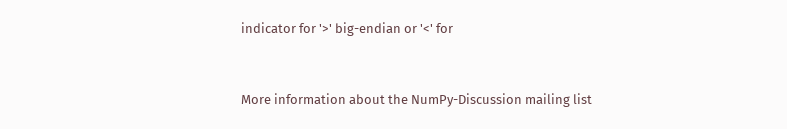indicator for '>' big-endian or '<' for


More information about the NumPy-Discussion mailing list